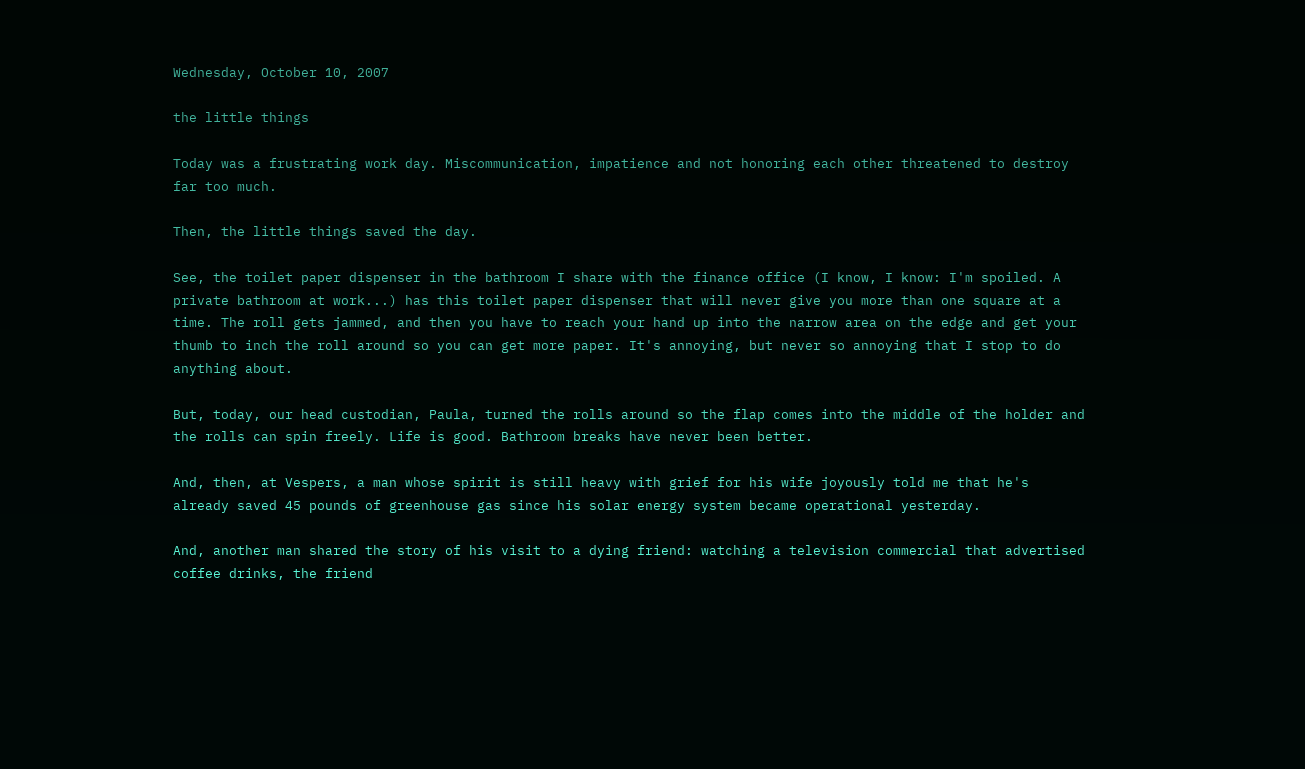Wednesday, October 10, 2007

the little things

Today was a frustrating work day. Miscommunication, impatience and not honoring each other threatened to destroy far too much.

Then, the little things saved the day.

See, the toilet paper dispenser in the bathroom I share with the finance office (I know, I know: I'm spoiled. A private bathroom at work...) has this toilet paper dispenser that will never give you more than one square at a time. The roll gets jammed, and then you have to reach your hand up into the narrow area on the edge and get your thumb to inch the roll around so you can get more paper. It's annoying, but never so annoying that I stop to do anything about.

But, today, our head custodian, Paula, turned the rolls around so the flap comes into the middle of the holder and the rolls can spin freely. Life is good. Bathroom breaks have never been better.

And, then, at Vespers, a man whose spirit is still heavy with grief for his wife joyously told me that he's already saved 45 pounds of greenhouse gas since his solar energy system became operational yesterday.

And, another man shared the story of his visit to a dying friend: watching a television commercial that advertised coffee drinks, the friend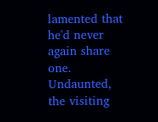lamented that he'd never again share one. Undaunted, the visiting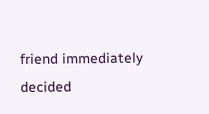friend immediately decided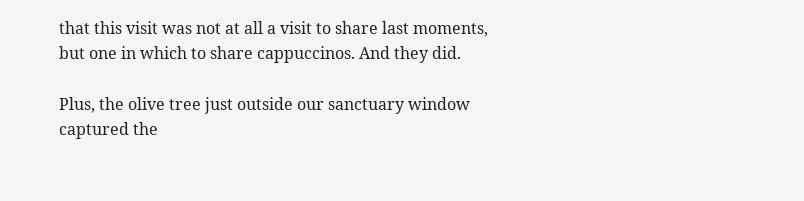that this visit was not at all a visit to share last moments, but one in which to share cappuccinos. And they did.

Plus, the olive tree just outside our sanctuary window captured the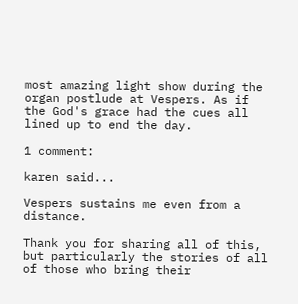most amazing light show during the organ postlude at Vespers. As if the God's grace had the cues all lined up to end the day.

1 comment:

karen said...

Vespers sustains me even from a distance.

Thank you for sharing all of this, but particularly the stories of all of those who bring their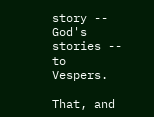story -- God's stories -- to Vespers.

That, and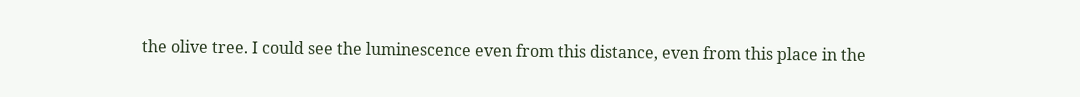the olive tree. I could see the luminescence even from this distance, even from this place in the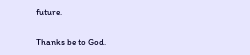future.

Thanks be to God.